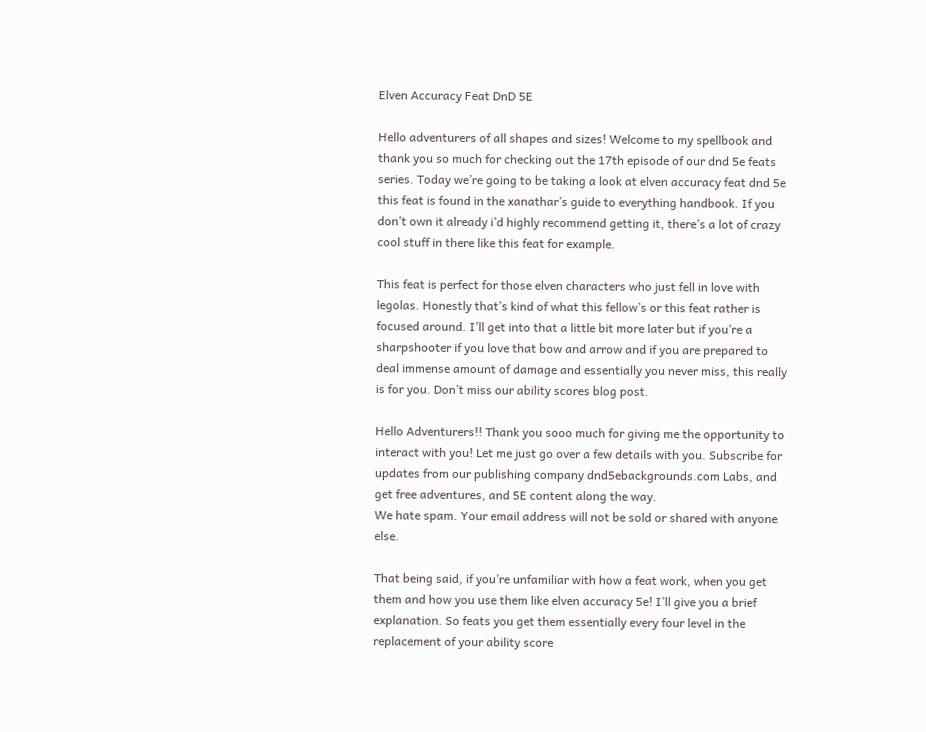Elven Accuracy Feat DnD 5E

Hello adventurers of all shapes and sizes! Welcome to my spellbook and thank you so much for checking out the 17th episode of our dnd 5e feats series. Today we’re going to be taking a look at elven accuracy feat dnd 5e this feat is found in the xanathar’s guide to everything handbook. If you don’t own it already i’d highly recommend getting it, there’s a lot of crazy cool stuff in there like this feat for example.

This feat is perfect for those elven characters who just fell in love with legolas. Honestly that’s kind of what this fellow’s or this feat rather is focused around. I’ll get into that a little bit more later but if you’re a sharpshooter if you love that bow and arrow and if you are prepared to deal immense amount of damage and essentially you never miss, this really is for you. Don’t miss our ability scores blog post.

Hello Adventurers!! Thank you sooo much for giving me the opportunity to interact with you! Let me just go over a few details with you. Subscribe for updates from our publishing company dnd5ebackgrounds.com Labs, and get free adventures, and 5E content along the way.
We hate spam. Your email address will not be sold or shared with anyone else.

That being said, if you’re unfamiliar with how a feat work, when you get them and how you use them like elven accuracy 5e! I’ll give you a brief explanation. So feats you get them essentially every four level in the replacement of your ability score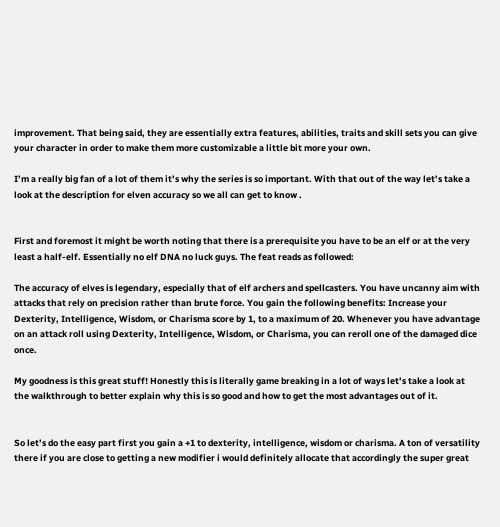improvement. That being said, they are essentially extra features, abilities, traits and skill sets you can give your character in order to make them more customizable a little bit more your own.

I’m a really big fan of a lot of them it’s why the series is so important. With that out of the way let’s take a look at the description for elven accuracy so we all can get to know .


First and foremost it might be worth noting that there is a prerequisite you have to be an elf or at the very least a half-elf. Essentially no elf DNA no luck guys. The feat reads as followed:

The accuracy of elves is legendary, especially that of elf archers and spellcasters. You have uncanny aim with attacks that rely on precision rather than brute force. You gain the following benefits: Increase your Dexterity, Intelligence, Wisdom, or Charisma score by 1, to a maximum of 20. Whenever you have advantage on an attack roll using Dexterity, Intelligence, Wisdom, or Charisma, you can reroll one of the damaged dice once.

My goodness is this great stuff! Honestly this is literally game breaking in a lot of ways let’s take a look at the walkthrough to better explain why this is so good and how to get the most advantages out of it.


So let’s do the easy part first you gain a +1 to dexterity, intelligence, wisdom or charisma. A ton of versatility there if you are close to getting a new modifier i would definitely allocate that accordingly the super great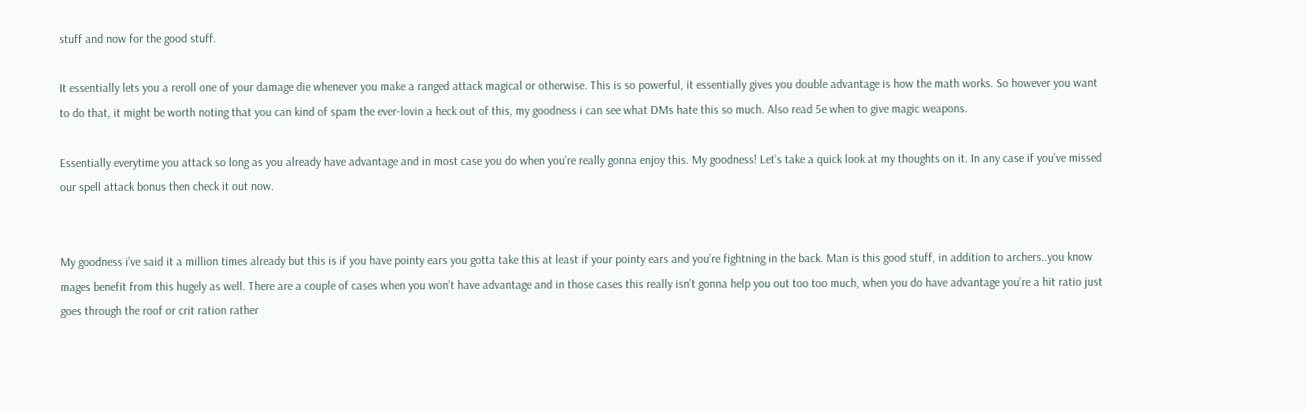stuff and now for the good stuff.

It essentially lets you a reroll one of your damage die whenever you make a ranged attack magical or otherwise. This is so powerful, it essentially gives you double advantage is how the math works. So however you want to do that, it might be worth noting that you can kind of spam the ever-lovin a heck out of this, my goodness i can see what DMs hate this so much. Also read 5e when to give magic weapons.

Essentially everytime you attack so long as you already have advantage and in most case you do when you’re really gonna enjoy this. My goodness! Let’s take a quick look at my thoughts on it. In any case if you’ve missed our spell attack bonus then check it out now.


My goodness i’ve said it a million times already but this is if you have pointy ears you gotta take this at least if your pointy ears and you’re fightning in the back. Man is this good stuff, in addition to archers..you know mages benefit from this hugely as well. There are a couple of cases when you won’t have advantage and in those cases this really isn’t gonna help you out too too much, when you do have advantage you’re a hit ratio just goes through the roof or crit ration rather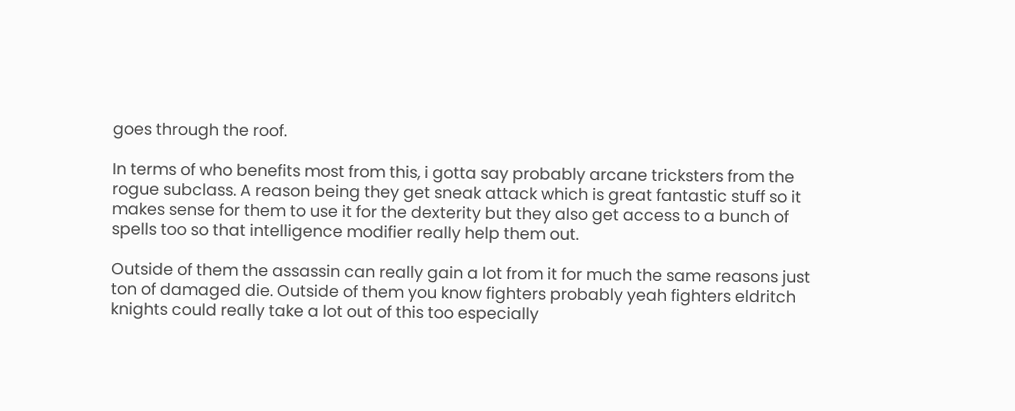goes through the roof.

In terms of who benefits most from this, i gotta say probably arcane tricksters from the rogue subclass. A reason being they get sneak attack which is great fantastic stuff so it makes sense for them to use it for the dexterity but they also get access to a bunch of spells too so that intelligence modifier really help them out.

Outside of them the assassin can really gain a lot from it for much the same reasons just ton of damaged die. Outside of them you know fighters probably yeah fighters eldritch knights could really take a lot out of this too especially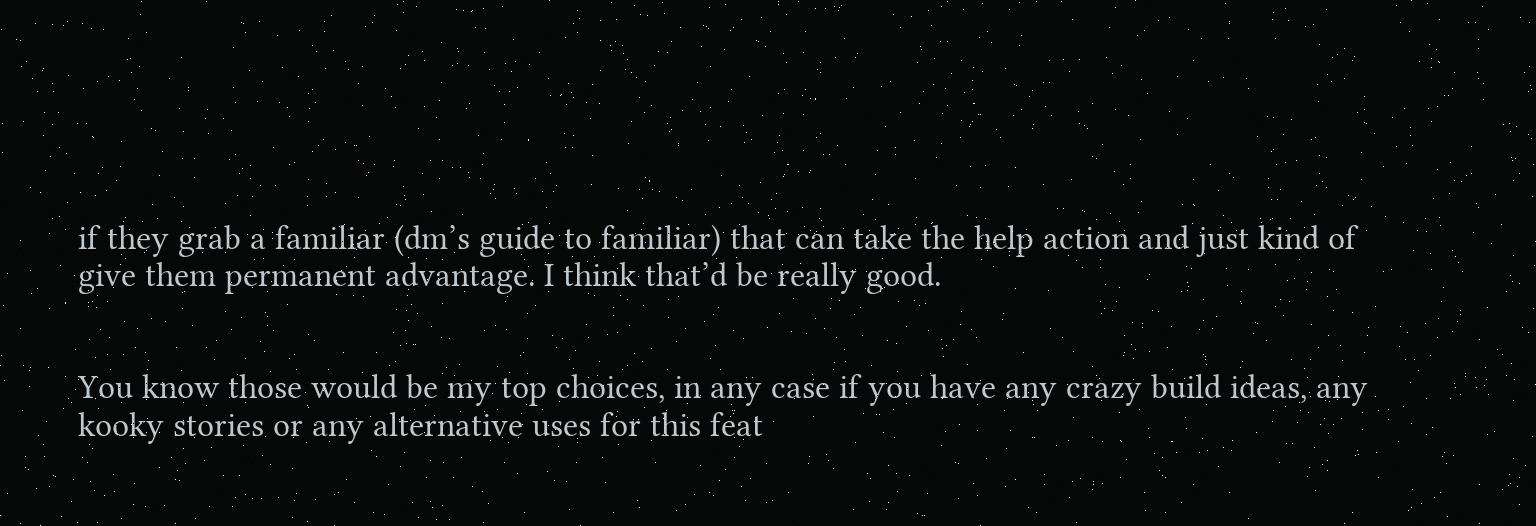if they grab a familiar (dm’s guide to familiar) that can take the help action and just kind of give them permanent advantage. I think that’d be really good.


You know those would be my top choices, in any case if you have any crazy build ideas, any kooky stories or any alternative uses for this feat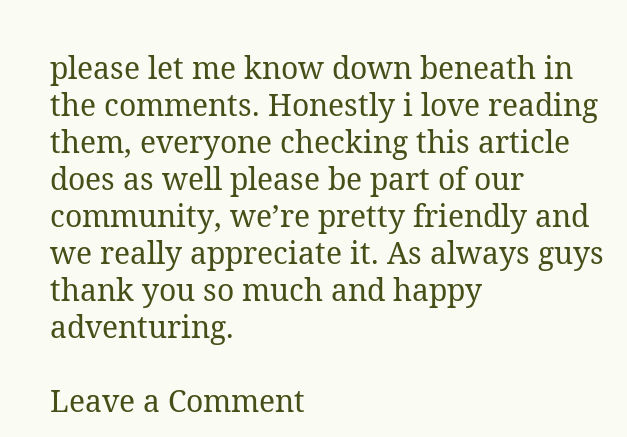please let me know down beneath in the comments. Honestly i love reading them, everyone checking this article does as well please be part of our community, we’re pretty friendly and we really appreciate it. As always guys thank you so much and happy adventuring.

Leave a Comment